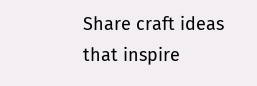Share craft ideas that inspire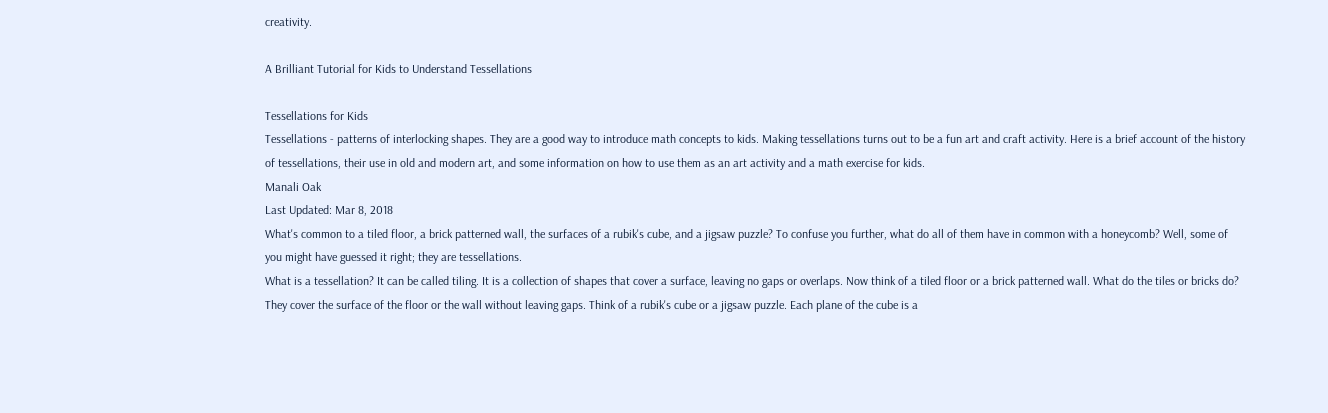creativity.

A Brilliant Tutorial for Kids to Understand Tessellations

Tessellations for Kids
Tessellations - patterns of interlocking shapes. They are a good way to introduce math concepts to kids. Making tessellations turns out to be a fun art and craft activity. Here is a brief account of the history of tessellations, their use in old and modern art, and some information on how to use them as an art activity and a math exercise for kids.
Manali Oak
Last Updated: Mar 8, 2018
What's common to a tiled floor, a brick patterned wall, the surfaces of a rubik's cube, and a jigsaw puzzle? To confuse you further, what do all of them have in common with a honeycomb? Well, some of you might have guessed it right; they are tessellations.
What is a tessellation? It can be called tiling. It is a collection of shapes that cover a surface, leaving no gaps or overlaps. Now think of a tiled floor or a brick patterned wall. What do the tiles or bricks do? They cover the surface of the floor or the wall without leaving gaps. Think of a rubik's cube or a jigsaw puzzle. Each plane of the cube is a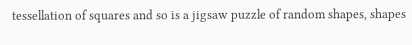tessellation of squares and so is a jigsaw puzzle of random shapes, shapes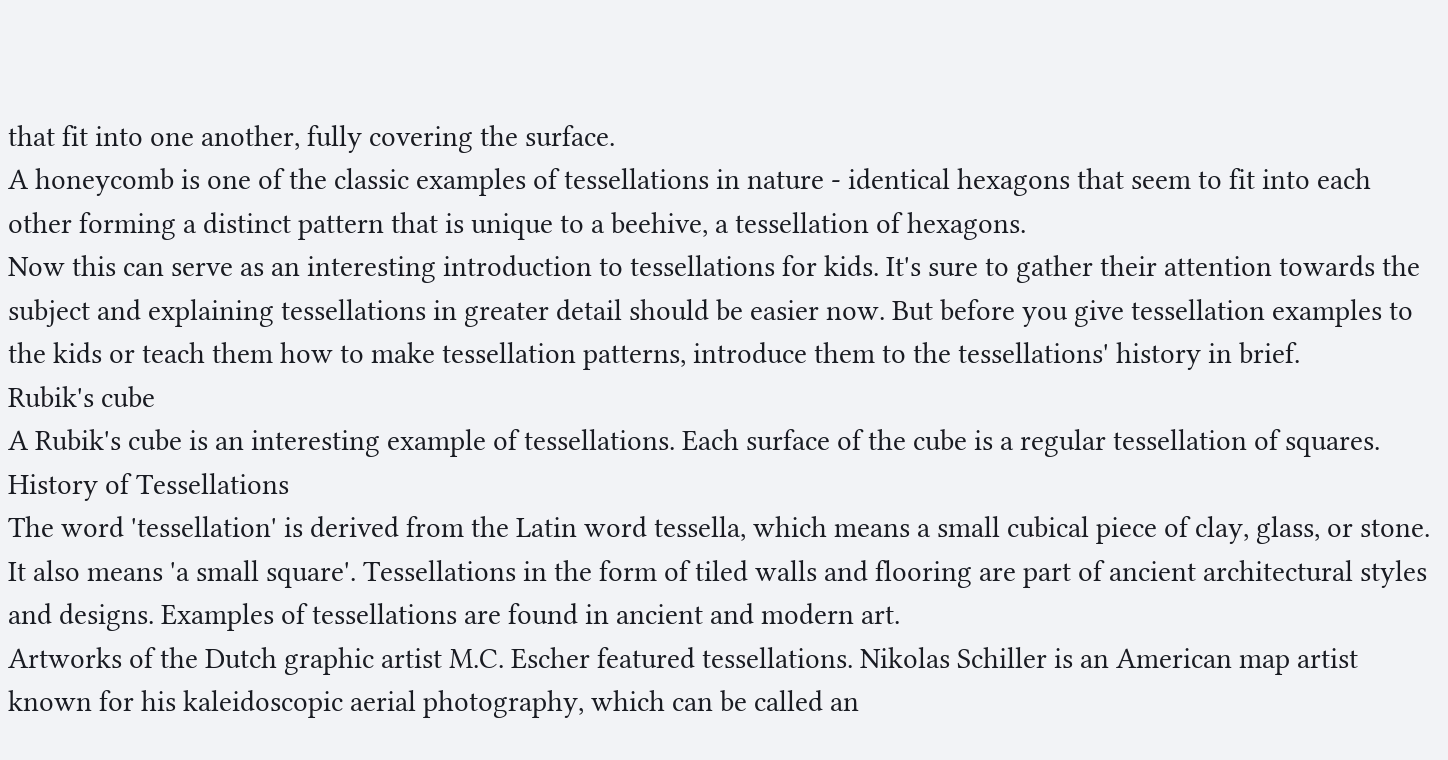that fit into one another, fully covering the surface.
A honeycomb is one of the classic examples of tessellations in nature - identical hexagons that seem to fit into each other forming a distinct pattern that is unique to a beehive, a tessellation of hexagons.
Now this can serve as an interesting introduction to tessellations for kids. It's sure to gather their attention towards the subject and explaining tessellations in greater detail should be easier now. But before you give tessellation examples to the kids or teach them how to make tessellation patterns, introduce them to the tessellations' history in brief.
Rubik's cube
A Rubik's cube is an interesting example of tessellations. Each surface of the cube is a regular tessellation of squares.
History of Tessellations
The word 'tessellation' is derived from the Latin word tessella, which means a small cubical piece of clay, glass, or stone. It also means 'a small square'. Tessellations in the form of tiled walls and flooring are part of ancient architectural styles and designs. Examples of tessellations are found in ancient and modern art.
Artworks of the Dutch graphic artist M.C. Escher featured tessellations. Nikolas Schiller is an American map artist known for his kaleidoscopic aerial photography, which can be called an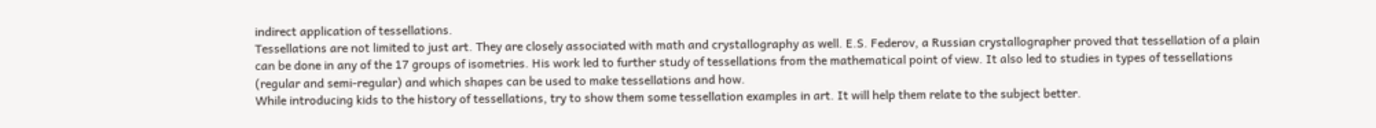indirect application of tessellations.
Tessellations are not limited to just art. They are closely associated with math and crystallography as well. E.S. Federov, a Russian crystallographer proved that tessellation of a plain can be done in any of the 17 groups of isometries. His work led to further study of tessellations from the mathematical point of view. It also led to studies in types of tessellations (regular and semi-regular) and which shapes can be used to make tessellations and how.
While introducing kids to the history of tessellations, try to show them some tessellation examples in art. It will help them relate to the subject better.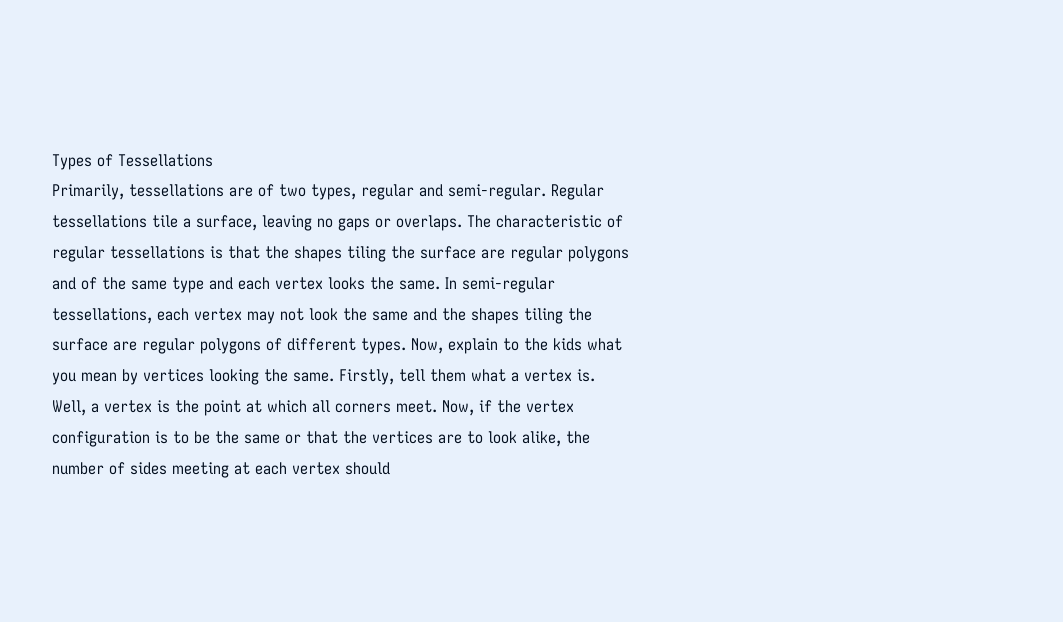Types of Tessellations
Primarily, tessellations are of two types, regular and semi-regular. Regular tessellations tile a surface, leaving no gaps or overlaps. The characteristic of regular tessellations is that the shapes tiling the surface are regular polygons and of the same type and each vertex looks the same. In semi-regular tessellations, each vertex may not look the same and the shapes tiling the surface are regular polygons of different types. Now, explain to the kids what you mean by vertices looking the same. Firstly, tell them what a vertex is. Well, a vertex is the point at which all corners meet. Now, if the vertex configuration is to be the same or that the vertices are to look alike, the number of sides meeting at each vertex should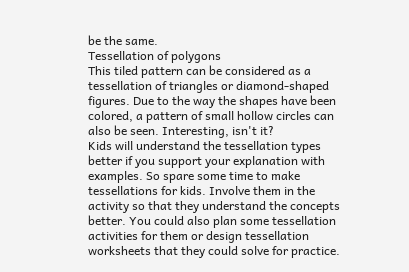be the same.
Tessellation of polygons
This tiled pattern can be considered as a tessellation of triangles or diamond-shaped figures. Due to the way the shapes have been colored, a pattern of small hollow circles can also be seen. Interesting, isn't it?
Kids will understand the tessellation types better if you support your explanation with examples. So spare some time to make tessellations for kids. Involve them in the activity so that they understand the concepts better. You could also plan some tessellation activities for them or design tessellation worksheets that they could solve for practice.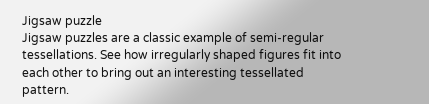Jigsaw puzzle
Jigsaw puzzles are a classic example of semi-regular tessellations. See how irregularly shaped figures fit into each other to bring out an interesting tessellated pattern.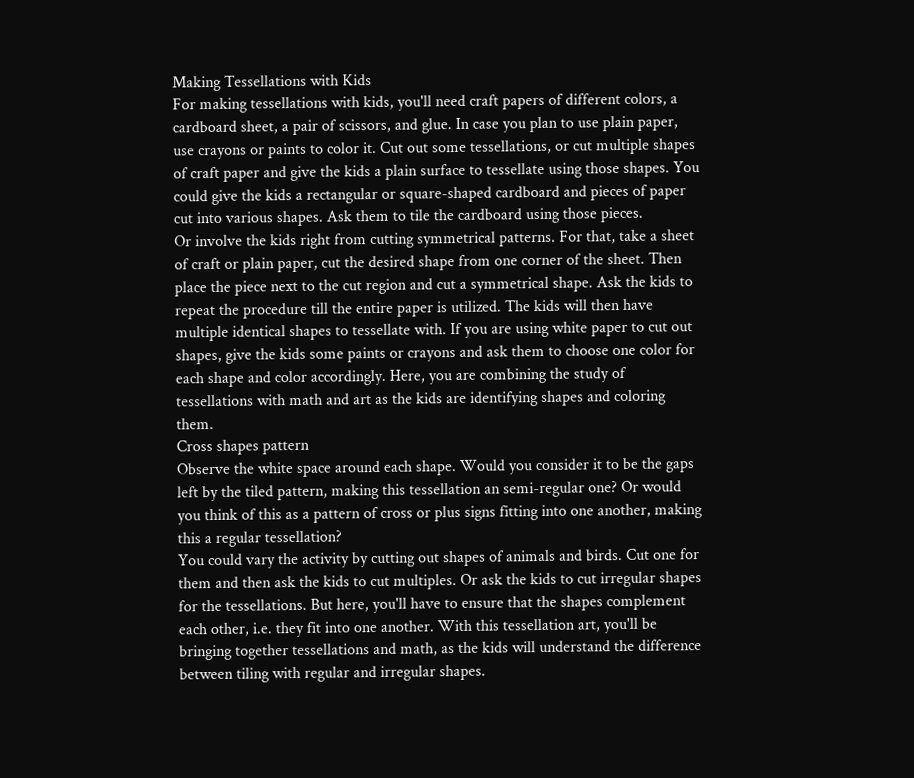Making Tessellations with Kids
For making tessellations with kids, you'll need craft papers of different colors, a cardboard sheet, a pair of scissors, and glue. In case you plan to use plain paper, use crayons or paints to color it. Cut out some tessellations, or cut multiple shapes of craft paper and give the kids a plain surface to tessellate using those shapes. You could give the kids a rectangular or square-shaped cardboard and pieces of paper cut into various shapes. Ask them to tile the cardboard using those pieces.
Or involve the kids right from cutting symmetrical patterns. For that, take a sheet of craft or plain paper, cut the desired shape from one corner of the sheet. Then place the piece next to the cut region and cut a symmetrical shape. Ask the kids to repeat the procedure till the entire paper is utilized. The kids will then have multiple identical shapes to tessellate with. If you are using white paper to cut out shapes, give the kids some paints or crayons and ask them to choose one color for each shape and color accordingly. Here, you are combining the study of tessellations with math and art as the kids are identifying shapes and coloring them.
Cross shapes pattern
Observe the white space around each shape. Would you consider it to be the gaps left by the tiled pattern, making this tessellation an semi-regular one? Or would you think of this as a pattern of cross or plus signs fitting into one another, making this a regular tessellation?
You could vary the activity by cutting out shapes of animals and birds. Cut one for them and then ask the kids to cut multiples. Or ask the kids to cut irregular shapes for the tessellations. But here, you'll have to ensure that the shapes complement each other, i.e. they fit into one another. With this tessellation art, you'll be bringing together tessellations and math, as the kids will understand the difference between tiling with regular and irregular shapes.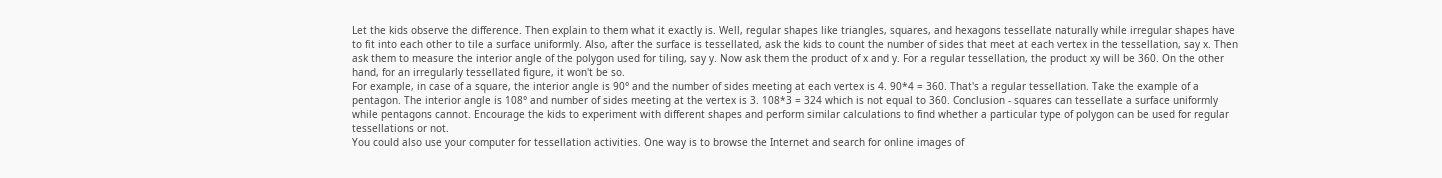Let the kids observe the difference. Then explain to them what it exactly is. Well, regular shapes like triangles, squares, and hexagons tessellate naturally while irregular shapes have to fit into each other to tile a surface uniformly. Also, after the surface is tessellated, ask the kids to count the number of sides that meet at each vertex in the tessellation, say x. Then ask them to measure the interior angle of the polygon used for tiling, say y. Now ask them the product of x and y. For a regular tessellation, the product xy will be 360. On the other hand, for an irregularly tessellated figure, it won't be so.
For example, in case of a square, the interior angle is 90° and the number of sides meeting at each vertex is 4. 90*4 = 360. That's a regular tessellation. Take the example of a pentagon. The interior angle is 108° and number of sides meeting at the vertex is 3. 108*3 = 324 which is not equal to 360. Conclusion - squares can tessellate a surface uniformly while pentagons cannot. Encourage the kids to experiment with different shapes and perform similar calculations to find whether a particular type of polygon can be used for regular tessellations or not.
You could also use your computer for tessellation activities. One way is to browse the Internet and search for online images of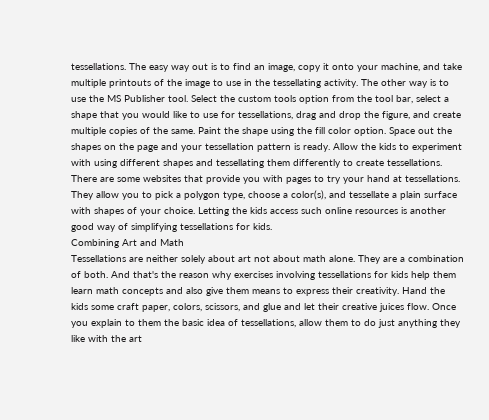tessellations. The easy way out is to find an image, copy it onto your machine, and take multiple printouts of the image to use in the tessellating activity. The other way is to use the MS Publisher tool. Select the custom tools option from the tool bar, select a shape that you would like to use for tessellations, drag and drop the figure, and create multiple copies of the same. Paint the shape using the fill color option. Space out the shapes on the page and your tessellation pattern is ready. Allow the kids to experiment with using different shapes and tessellating them differently to create tessellations. There are some websites that provide you with pages to try your hand at tessellations. They allow you to pick a polygon type, choose a color(s), and tessellate a plain surface with shapes of your choice. Letting the kids access such online resources is another good way of simplifying tessellations for kids.
Combining Art and Math
Tessellations are neither solely about art not about math alone. They are a combination of both. And that's the reason why exercises involving tessellations for kids help them learn math concepts and also give them means to express their creativity. Hand the kids some craft paper, colors, scissors, and glue and let their creative juices flow. Once you explain to them the basic idea of tessellations, allow them to do just anything they like with the art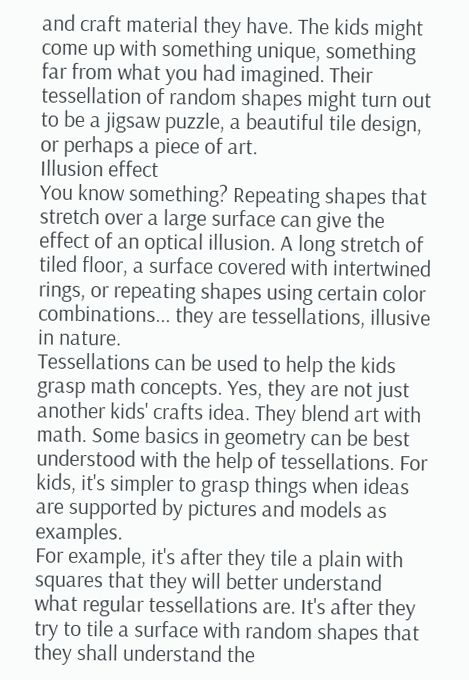and craft material they have. The kids might come up with something unique, something far from what you had imagined. Their tessellation of random shapes might turn out to be a jigsaw puzzle, a beautiful tile design, or perhaps a piece of art.
Illusion effect
You know something? Repeating shapes that stretch over a large surface can give the effect of an optical illusion. A long stretch of tiled floor, a surface covered with intertwined rings, or repeating shapes using certain color combinations... they are tessellations, illusive in nature.
Tessellations can be used to help the kids grasp math concepts. Yes, they are not just another kids' crafts idea. They blend art with math. Some basics in geometry can be best understood with the help of tessellations. For kids, it's simpler to grasp things when ideas are supported by pictures and models as examples.
For example, it's after they tile a plain with squares that they will better understand what regular tessellations are. It's after they try to tile a surface with random shapes that they shall understand the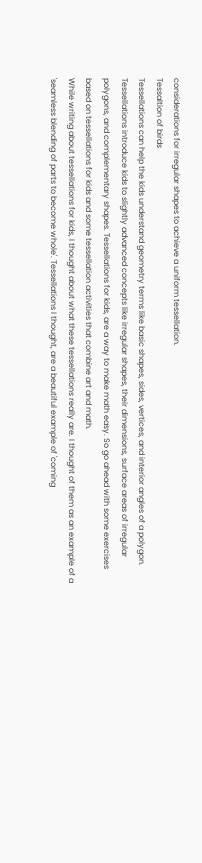considerations for irregular shapes to achieve a uniform tessellation.
Tessaltion of birds
Tessellations can help the kids understand geometry terms like basic shapes, sides, vertices, and interior angles of a polygon. Tessellations introduce kids to slightly advanced concepts like irregular shapes, their dimensions, surface areas of irregular polygons, and complementary shapes. Tessellations for kids, are a way to make math easy. So go ahead with some exercises based on tessellations for kids and some tessellation activities that combine art and math.
While writing about tessellations for kids, I thought about what these tessellations really are. I thought of them as an example of a 'seamless blending of parts to become whole'. Tessellations I thought, are a beautiful example of 'coming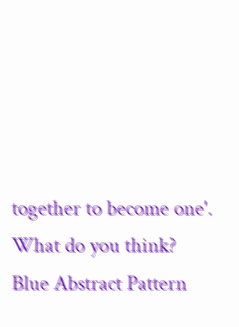together to become one'. What do you think?
Blue Abstract Pattern